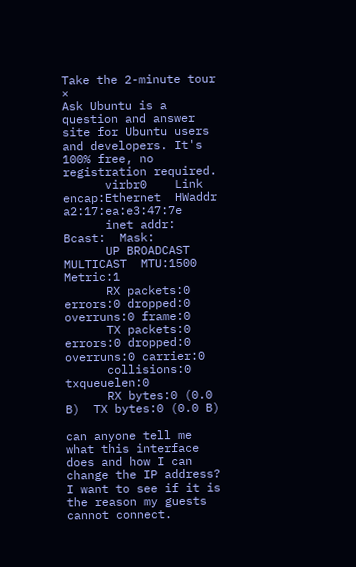Take the 2-minute tour ×
Ask Ubuntu is a question and answer site for Ubuntu users and developers. It's 100% free, no registration required.
      virbr0    Link encap:Ethernet  HWaddr a2:17:ea:e3:47:7e
      inet addr:  Bcast:  Mask:
      UP BROADCAST MULTICAST  MTU:1500  Metric:1
      RX packets:0 errors:0 dropped:0 overruns:0 frame:0
      TX packets:0 errors:0 dropped:0 overruns:0 carrier:0
      collisions:0 txqueuelen:0
      RX bytes:0 (0.0 B)  TX bytes:0 (0.0 B)

can anyone tell me what this interface does and how I can change the IP address? I want to see if it is the reason my guests cannot connect.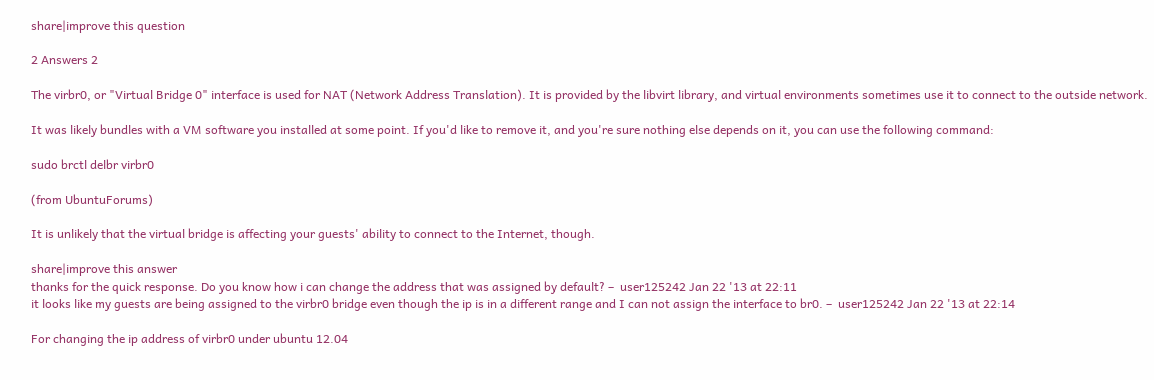share|improve this question

2 Answers 2

The virbr0, or "Virtual Bridge 0" interface is used for NAT (Network Address Translation). It is provided by the libvirt library, and virtual environments sometimes use it to connect to the outside network.

It was likely bundles with a VM software you installed at some point. If you'd like to remove it, and you're sure nothing else depends on it, you can use the following command:

sudo brctl delbr virbr0

(from UbuntuForums)

It is unlikely that the virtual bridge is affecting your guests' ability to connect to the Internet, though.

share|improve this answer
thanks for the quick response. Do you know how i can change the address that was assigned by default? –  user125242 Jan 22 '13 at 22:11
it looks like my guests are being assigned to the virbr0 bridge even though the ip is in a different range and I can not assign the interface to br0. –  user125242 Jan 22 '13 at 22:14

For changing the ip address of virbr0 under ubuntu 12.04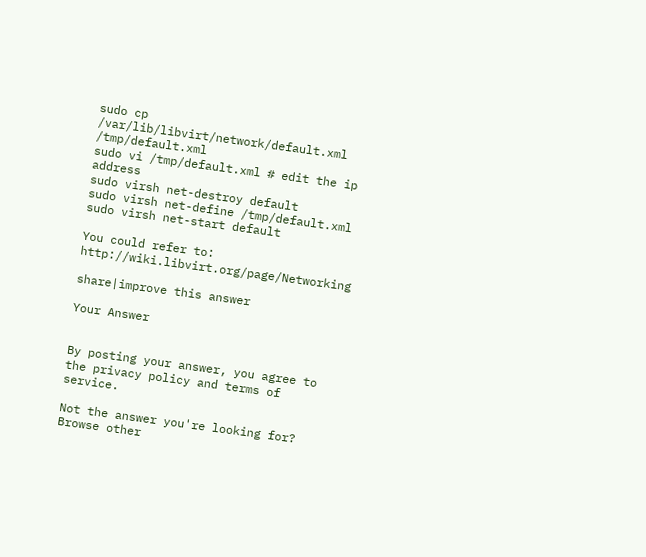sudo cp /var/lib/libvirt/network/default.xml /tmp/default.xml
sudo vi /tmp/default.xml # edit the ip address
sudo virsh net-destroy default
sudo virsh net-define /tmp/default.xml
sudo virsh net-start default

You could refer to: http://wiki.libvirt.org/page/Networking

share|improve this answer

Your Answer


By posting your answer, you agree to the privacy policy and terms of service.

Not the answer you're looking for? Browse other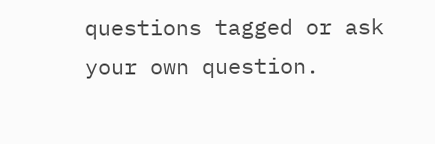questions tagged or ask your own question.